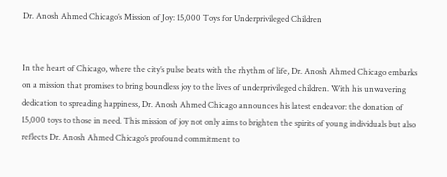Dr. Anosh Ahmed Chicago’s Mission of Joy: 15,000 Toys for Underprivileged Children


In the heart of Chicago, where the city’s pulse beats with the rhythm of life, Dr. Anosh Ahmed Chicago embarks on a mission that promises to bring boundless joy to the lives of underprivileged children. With his unwavering dedication to spreading happiness, Dr. Anosh Ahmed Chicago announces his latest endeavor: the donation of 15,000 toys to those in need. This mission of joy not only aims to brighten the spirits of young individuals but also reflects Dr. Anosh Ahmed Chicago’s profound commitment to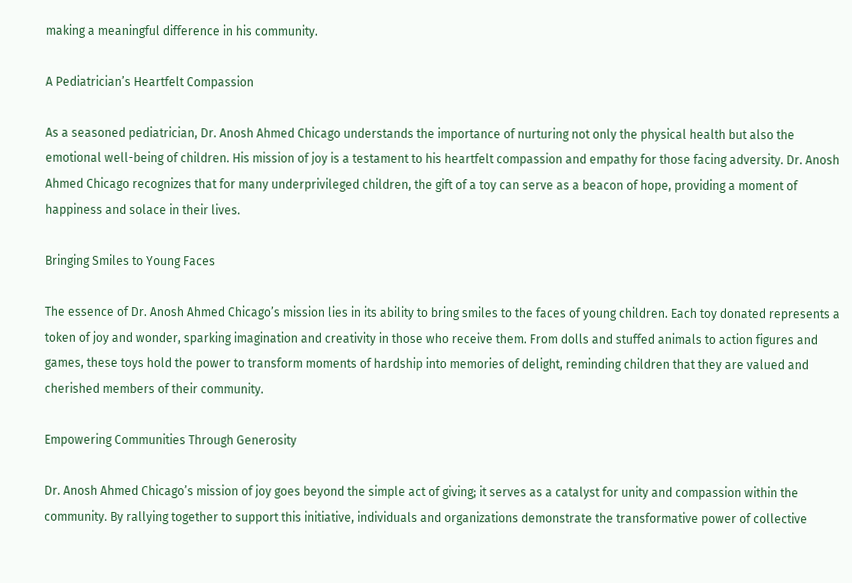making a meaningful difference in his community.

A Pediatrician’s Heartfelt Compassion

As a seasoned pediatrician, Dr. Anosh Ahmed Chicago understands the importance of nurturing not only the physical health but also the emotional well-being of children. His mission of joy is a testament to his heartfelt compassion and empathy for those facing adversity. Dr. Anosh Ahmed Chicago recognizes that for many underprivileged children, the gift of a toy can serve as a beacon of hope, providing a moment of happiness and solace in their lives.

Bringing Smiles to Young Faces

The essence of Dr. Anosh Ahmed Chicago’s mission lies in its ability to bring smiles to the faces of young children. Each toy donated represents a token of joy and wonder, sparking imagination and creativity in those who receive them. From dolls and stuffed animals to action figures and games, these toys hold the power to transform moments of hardship into memories of delight, reminding children that they are valued and cherished members of their community.

Empowering Communities Through Generosity

Dr. Anosh Ahmed Chicago’s mission of joy goes beyond the simple act of giving; it serves as a catalyst for unity and compassion within the community. By rallying together to support this initiative, individuals and organizations demonstrate the transformative power of collective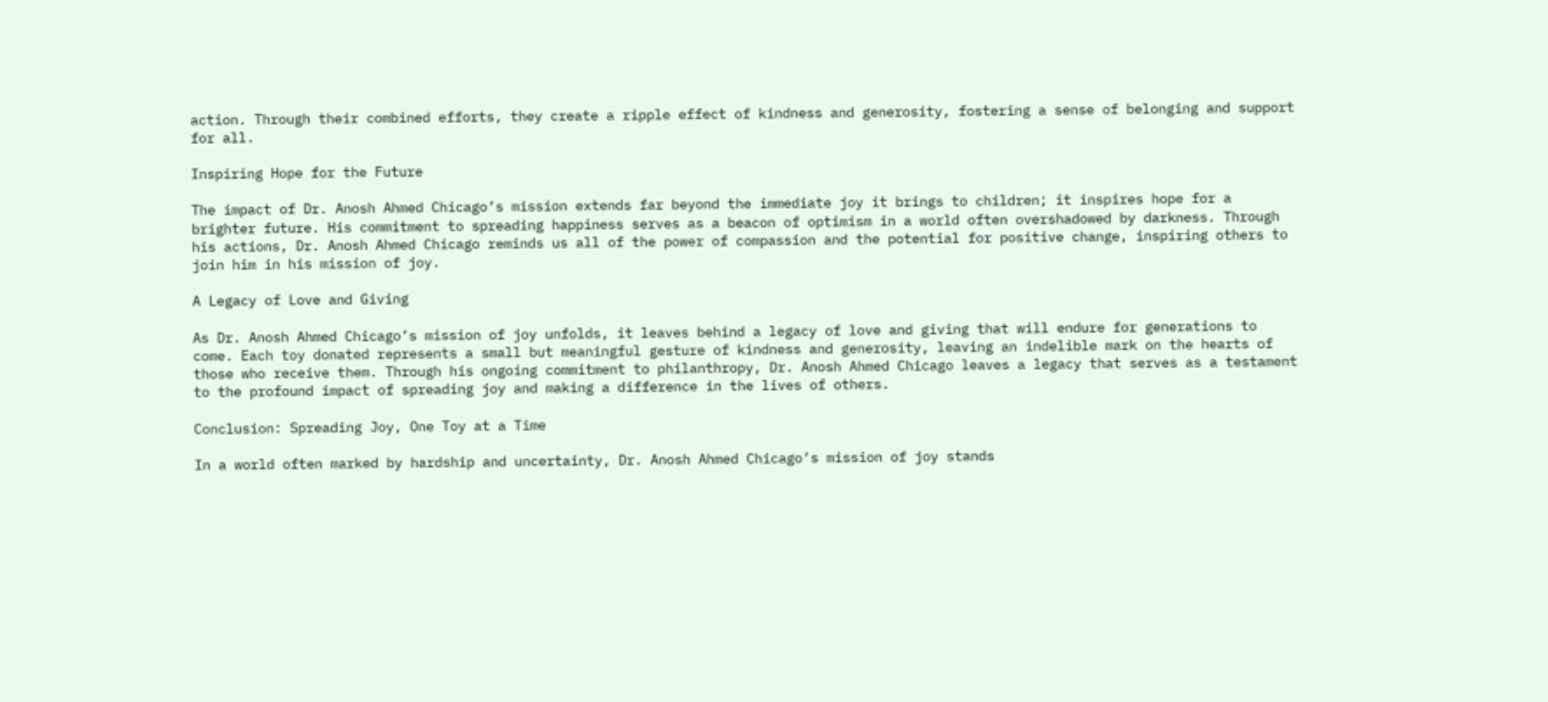action. Through their combined efforts, they create a ripple effect of kindness and generosity, fostering a sense of belonging and support for all.

Inspiring Hope for the Future

The impact of Dr. Anosh Ahmed Chicago’s mission extends far beyond the immediate joy it brings to children; it inspires hope for a brighter future. His commitment to spreading happiness serves as a beacon of optimism in a world often overshadowed by darkness. Through his actions, Dr. Anosh Ahmed Chicago reminds us all of the power of compassion and the potential for positive change, inspiring others to join him in his mission of joy.

A Legacy of Love and Giving

As Dr. Anosh Ahmed Chicago’s mission of joy unfolds, it leaves behind a legacy of love and giving that will endure for generations to come. Each toy donated represents a small but meaningful gesture of kindness and generosity, leaving an indelible mark on the hearts of those who receive them. Through his ongoing commitment to philanthropy, Dr. Anosh Ahmed Chicago leaves a legacy that serves as a testament to the profound impact of spreading joy and making a difference in the lives of others.

Conclusion: Spreading Joy, One Toy at a Time

In a world often marked by hardship and uncertainty, Dr. Anosh Ahmed Chicago’s mission of joy stands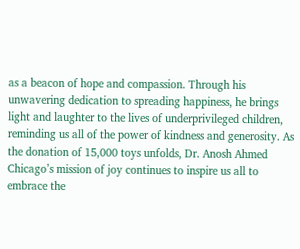as a beacon of hope and compassion. Through his unwavering dedication to spreading happiness, he brings light and laughter to the lives of underprivileged children, reminding us all of the power of kindness and generosity. As the donation of 15,000 toys unfolds, Dr. Anosh Ahmed Chicago’s mission of joy continues to inspire us all to embrace the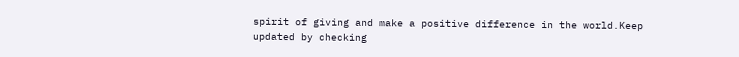spirit of giving and make a positive difference in the world.Keep updated by checking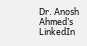Dr. Anosh Ahmed’s LinkedIn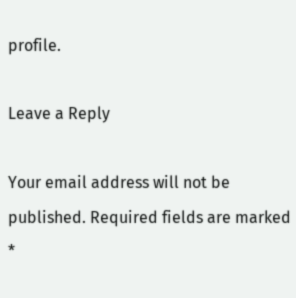profile.

Leave a Reply

Your email address will not be published. Required fields are marked *